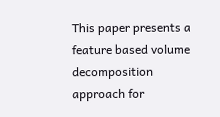This paper presents a feature based volume decomposition approach for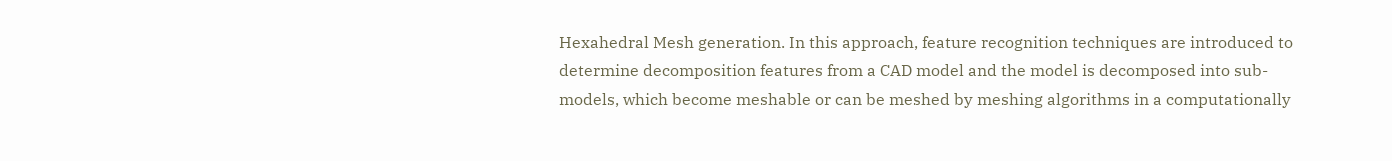Hexahedral Mesh generation. In this approach, feature recognition techniques are introduced to determine decomposition features from a CAD model and the model is decomposed into sub-models, which become meshable or can be meshed by meshing algorithms in a computationally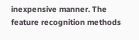inexpensive manner. The feature recognition methods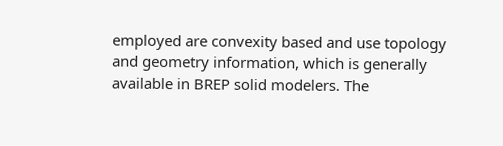employed are convexity based and use topology and geometry information, which is generally available in BREP solid modelers. The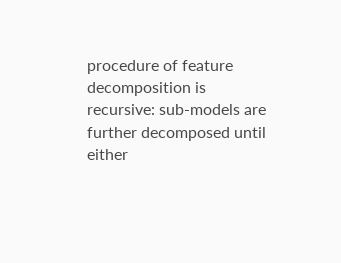procedure of feature decomposition is recursive: sub-models are further decomposed until either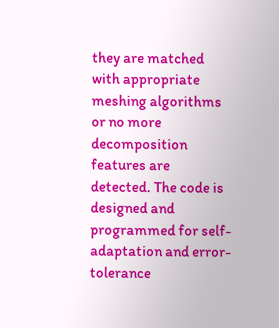they are matched with appropriate meshing algorithms or no more decomposition features are detected. The code is designed and programmed for self-adaptation and error-tolerance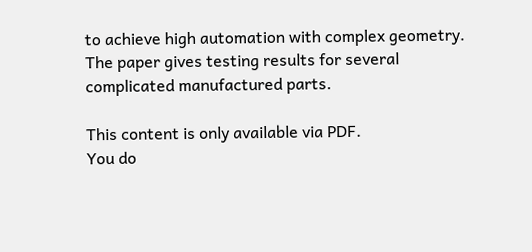to achieve high automation with complex geometry. The paper gives testing results for several complicated manufactured parts.

This content is only available via PDF.
You do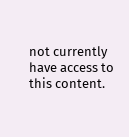not currently have access to this content.